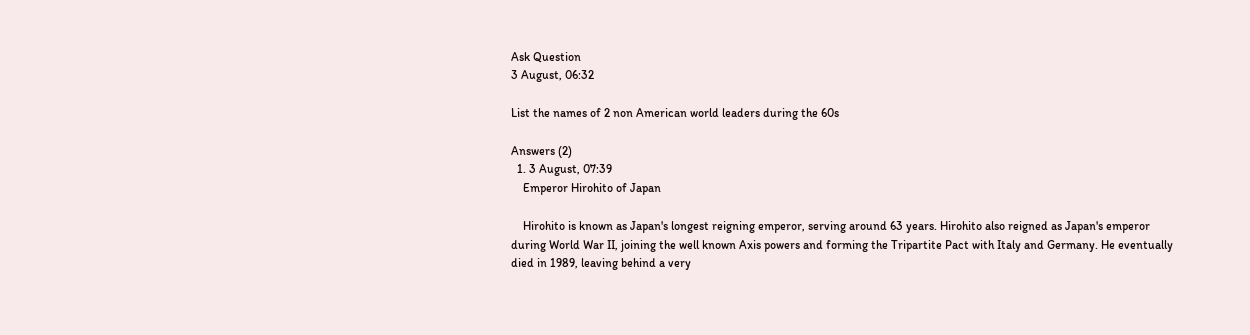Ask Question
3 August, 06:32

List the names of 2 non American world leaders during the 60s

Answers (2)
  1. 3 August, 07:39
    Emperor Hirohito of Japan

    Hirohito is known as Japan's longest reigning emperor, serving around 63 years. Hirohito also reigned as Japan's emperor during World War II, joining the well known Axis powers and forming the Tripartite Pact with Italy and Germany. He eventually died in 1989, leaving behind a very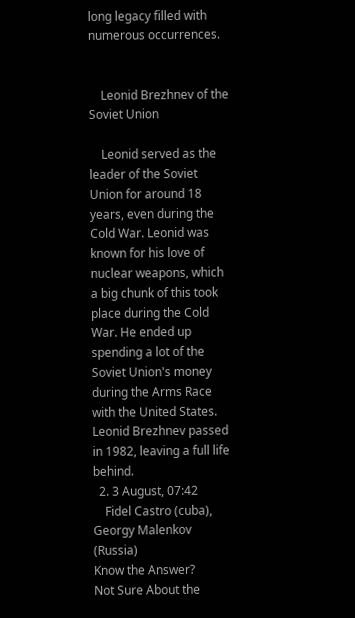long legacy filled with numerous occurrences.


    Leonid Brezhnev of the Soviet Union

    Leonid served as the leader of the Soviet Union for around 18 years, even during the Cold War. Leonid was known for his love of nuclear weapons, which a big chunk of this took place during the Cold War. He ended up spending a lot of the Soviet Union's money during the Arms Race with the United States. Leonid Brezhnev passed in 1982, leaving a full life behind.
  2. 3 August, 07:42
    Fidel Castro (cuba), Georgy Malenkov (Russia)
Know the Answer?
Not Sure About the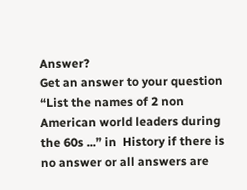Answer?
Get an answer to your question  “List the names of 2 non American world leaders during the 60s ...” in  History if there is no answer or all answers are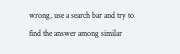wrong, use a search bar and try to find the answer among similar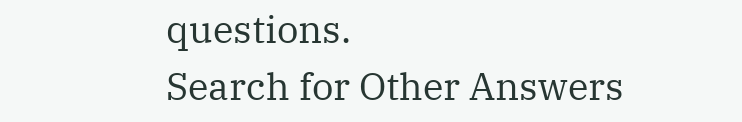questions.
Search for Other Answers